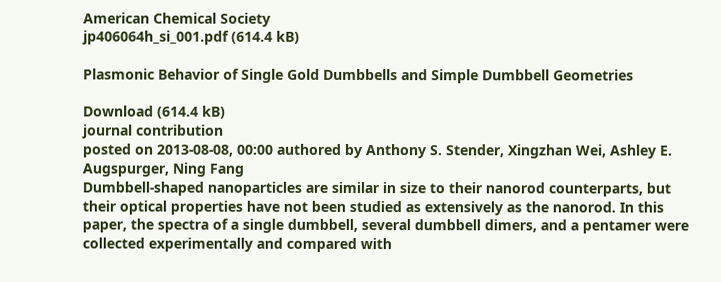American Chemical Society
jp406064h_si_001.pdf (614.4 kB)

Plasmonic Behavior of Single Gold Dumbbells and Simple Dumbbell Geometries

Download (614.4 kB)
journal contribution
posted on 2013-08-08, 00:00 authored by Anthony S. Stender, Xingzhan Wei, Ashley E. Augspurger, Ning Fang
Dumbbell-shaped nanoparticles are similar in size to their nanorod counterparts, but their optical properties have not been studied as extensively as the nanorod. In this paper, the spectra of a single dumbbell, several dumbbell dimers, and a pentamer were collected experimentally and compared with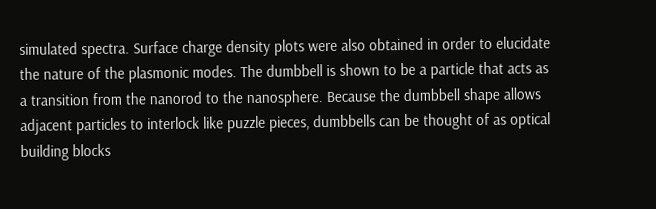simulated spectra. Surface charge density plots were also obtained in order to elucidate the nature of the plasmonic modes. The dumbbell is shown to be a particle that acts as a transition from the nanorod to the nanosphere. Because the dumbbell shape allows adjacent particles to interlock like puzzle pieces, dumbbells can be thought of as optical building blocks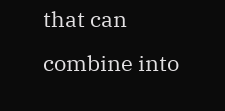that can combine into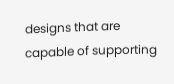designs that are capable of supporting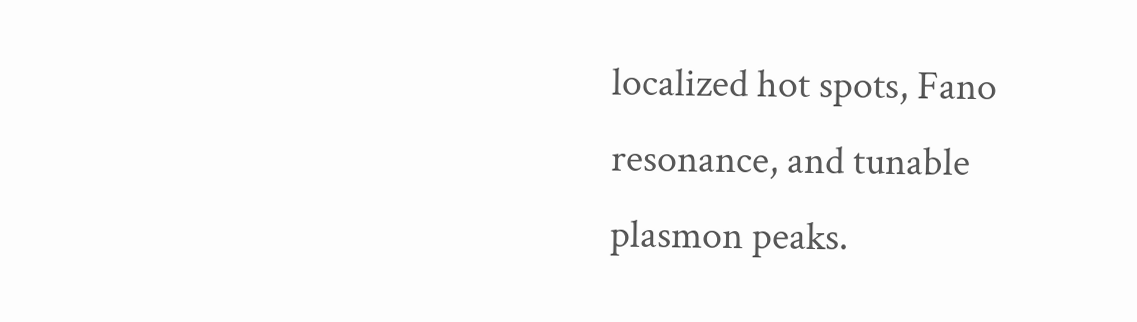localized hot spots, Fano resonance, and tunable plasmon peaks.